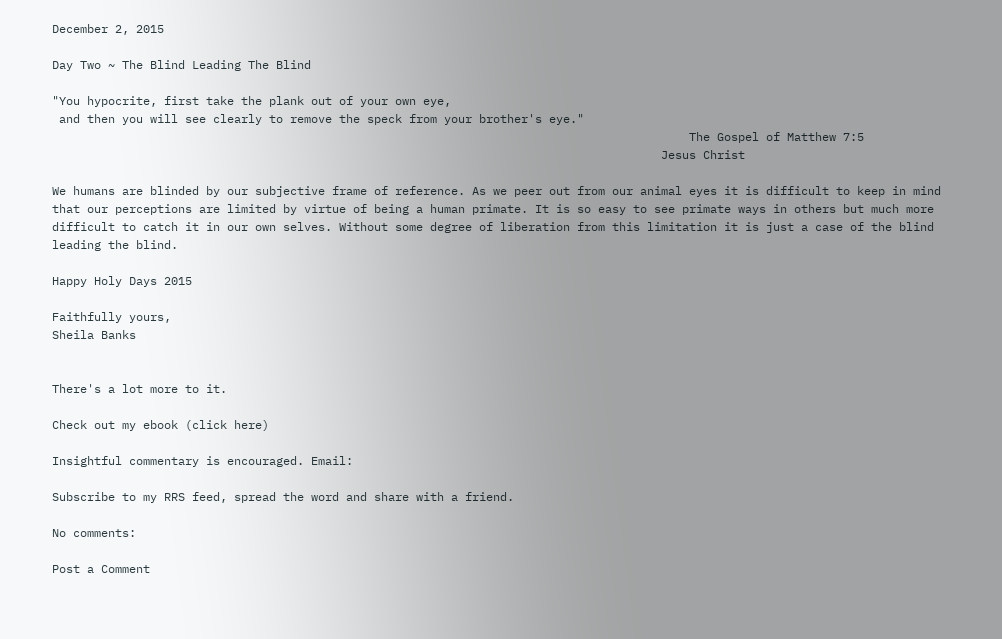December 2, 2015

Day Two ~ The Blind Leading The Blind

"You hypocrite, first take the plank out of your own eye,
 and then you will see clearly to remove the speck from your brother's eye."
                                                                                           The Gospel of Matthew 7:5
                                                                                       Jesus Christ

We humans are blinded by our subjective frame of reference. As we peer out from our animal eyes it is difficult to keep in mind that our perceptions are limited by virtue of being a human primate. It is so easy to see primate ways in others but much more difficult to catch it in our own selves. Without some degree of liberation from this limitation it is just a case of the blind leading the blind.

Happy Holy Days 2015

Faithfully yours,
Sheila Banks


There's a lot more to it.

Check out my ebook (click here)

Insightful commentary is encouraged. Email:

Subscribe to my RRS feed, spread the word and share with a friend.

No comments:

Post a Comment